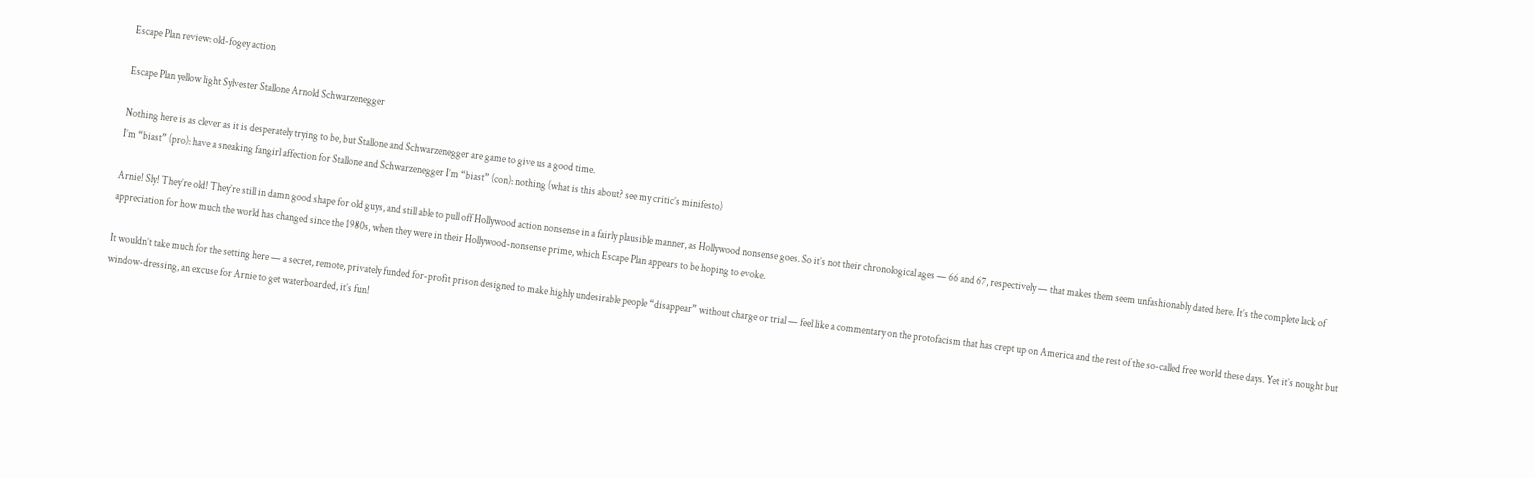Escape Plan review: old-fogey action

Escape Plan yellow light Sylvester Stallone Arnold Schwarzenegger

Nothing here is as clever as it is desperately trying to be, but Stallone and Schwarzenegger are game to give us a good time.
I’m “biast” (pro): have a sneaking fangirl affection for Stallone and Schwarzenegger I’m “biast” (con): nothing (what is this about? see my critic’s minifesto)

Arnie! Sly! They’re old! They’re still in damn good shape for old guys, and still able to pull off Hollywood action nonsense in a fairly plausible manner, as Hollywood nonsense goes. So it’s not their chronological ages — 66 and 67, respectively — that makes them seem unfashionably dated here. It’s the complete lack of appreciation for how much the world has changed since the 1980s, when they were in their Hollywood-nonsense prime, which Escape Plan appears to be hoping to evoke.

It wouldn’t take much for the setting here — a secret, remote, privately funded for-profit prison designed to make highly undesirable people “disappear” without charge or trial — feel like a commentary on the protofacism that has crept up on America and the rest of the so-called free world these days. Yet it’s nought but window-dressing, an excuse for Arnie to get waterboarded, it’s fun!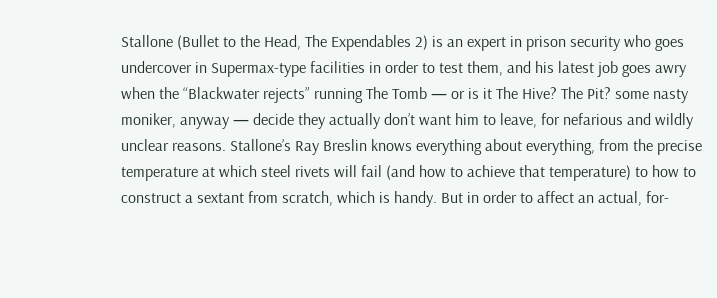Stallone (Bullet to the Head, The Expendables 2) is an expert in prison security who goes undercover in Supermax-type facilities in order to test them, and his latest job goes awry when the “Blackwater rejects” running The Tomb — or is it The Hive? The Pit? some nasty moniker, anyway — decide they actually don’t want him to leave, for nefarious and wildly unclear reasons. Stallone’s Ray Breslin knows everything about everything, from the precise temperature at which steel rivets will fail (and how to achieve that temperature) to how to construct a sextant from scratch, which is handy. But in order to affect an actual, for-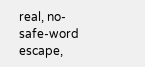real, no-safe-word escape,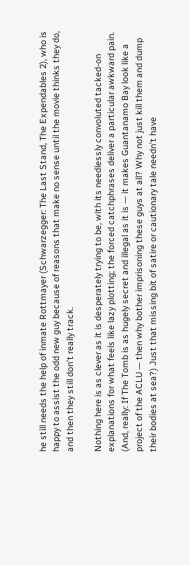he still needs the help of inmate Rottmayer (Schwarzegger: The Last Stand, The Expendables 2), who is happy to assist the odd new guy because of reasons that make no sense until the movie thinks they do, and then they still don’t really track.

Nothing here is as clever as it is desperately trying to be, with its needlessly convoluted tacked-on explanations for what feels like lazy plotting; the forced catchphrases deliver a particular awkward pain. (And, really: If The Tomb is as hugely secret and illegal as it is — it makes Guantanamo Bay look like a project of the ACLU — then why bother imprisoning these guys at all? Why not just kill them and dump their bodies at sea?) Just that missing bit of satire or cautionary tale needn’t have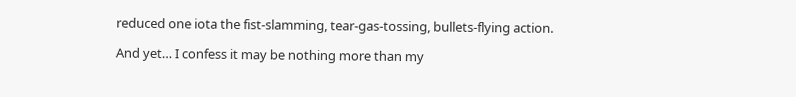reduced one iota the fist-slamming, tear-gas-tossing, bullets-flying action.

And yet… I confess it may be nothing more than my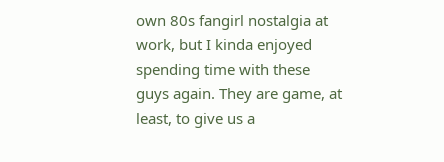own 80s fangirl nostalgia at work, but I kinda enjoyed spending time with these guys again. They are game, at least, to give us a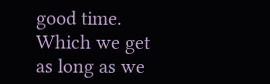good time. Which we get as long as we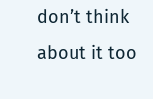don’t think about it too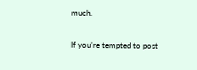much.

If you’re tempted to post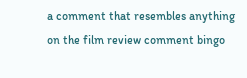a comment that resembles anything on the film review comment bingo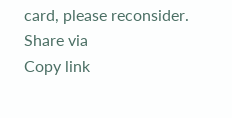card, please reconsider.
Share via
Copy link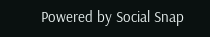Powered by Social Snap